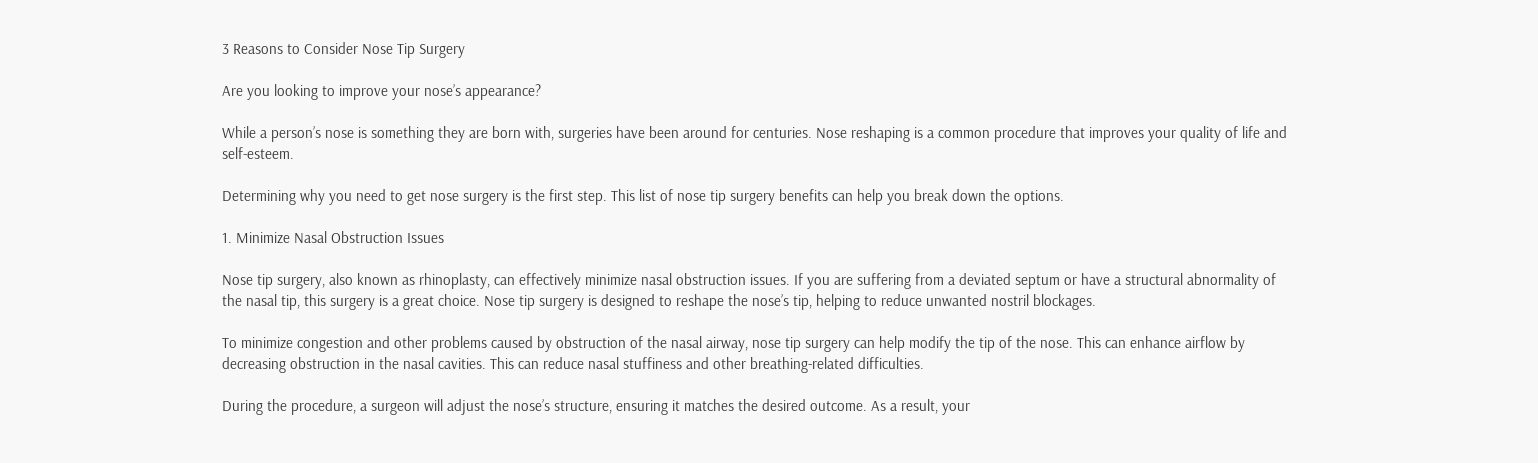3 Reasons to Consider Nose Tip Surgery

Are you looking to improve your nose’s appearance?

While a person’s nose is something they are born with, surgeries have been around for centuries. Nose reshaping is a common procedure that improves your quality of life and self-esteem.

Determining why you need to get nose surgery is the first step. This list of nose tip surgery benefits can help you break down the options.

1. Minimize Nasal Obstruction Issues

Nose tip surgery, also known as rhinoplasty, can effectively minimize nasal obstruction issues. If you are suffering from a deviated septum or have a structural abnormality of the nasal tip, this surgery is a great choice. Nose tip surgery is designed to reshape the nose’s tip, helping to reduce unwanted nostril blockages.

To minimize congestion and other problems caused by obstruction of the nasal airway, nose tip surgery can help modify the tip of the nose. This can enhance airflow by decreasing obstruction in the nasal cavities. This can reduce nasal stuffiness and other breathing-related difficulties.

During the procedure, a surgeon will adjust the nose’s structure, ensuring it matches the desired outcome. As a result, your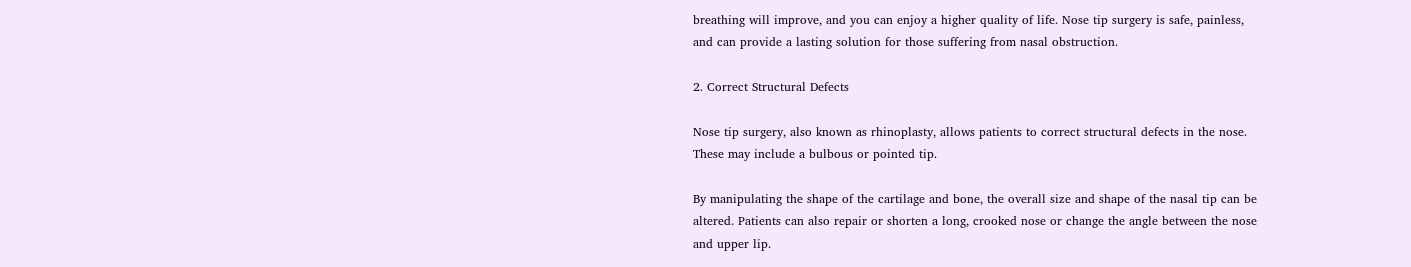breathing will improve, and you can enjoy a higher quality of life. Nose tip surgery is safe, painless, and can provide a lasting solution for those suffering from nasal obstruction.

2. Correct Structural Defects

Nose tip surgery, also known as rhinoplasty, allows patients to correct structural defects in the nose. These may include a bulbous or pointed tip.

By manipulating the shape of the cartilage and bone, the overall size and shape of the nasal tip can be altered. Patients can also repair or shorten a long, crooked nose or change the angle between the nose and upper lip.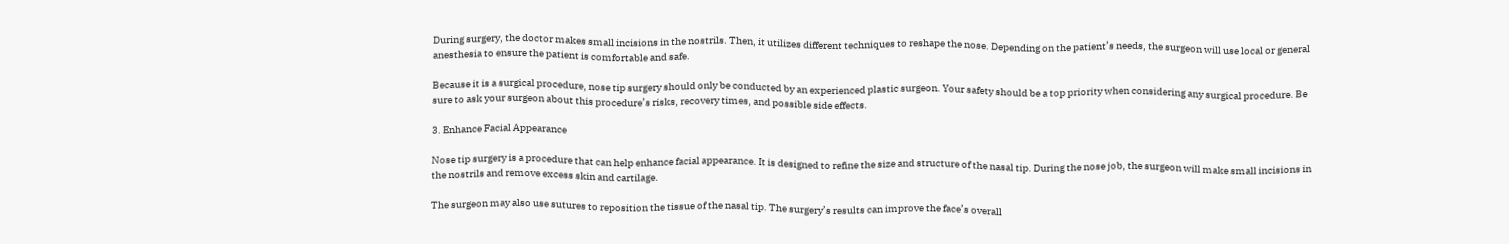During surgery, the doctor makes small incisions in the nostrils. Then, it utilizes different techniques to reshape the nose. Depending on the patient’s needs, the surgeon will use local or general anesthesia to ensure the patient is comfortable and safe.

Because it is a surgical procedure, nose tip surgery should only be conducted by an experienced plastic surgeon. Your safety should be a top priority when considering any surgical procedure. Be sure to ask your surgeon about this procedure’s risks, recovery times, and possible side effects.

3. Enhance Facial Appearance

Nose tip surgery is a procedure that can help enhance facial appearance. It is designed to refine the size and structure of the nasal tip. During the nose job, the surgeon will make small incisions in the nostrils and remove excess skin and cartilage.

The surgeon may also use sutures to reposition the tissue of the nasal tip. The surgery’s results can improve the face’s overall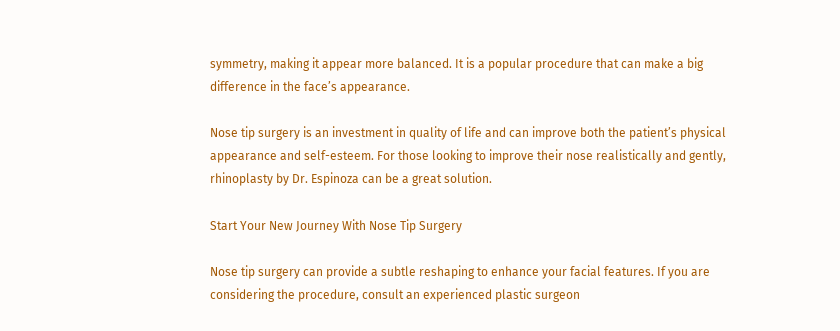symmetry, making it appear more balanced. It is a popular procedure that can make a big difference in the face’s appearance.

Nose tip surgery is an investment in quality of life and can improve both the patient’s physical appearance and self-esteem. For those looking to improve their nose realistically and gently, rhinoplasty by Dr. Espinoza can be a great solution.

Start Your New Journey With Nose Tip Surgery

Nose tip surgery can provide a subtle reshaping to enhance your facial features. If you are considering the procedure, consult an experienced plastic surgeon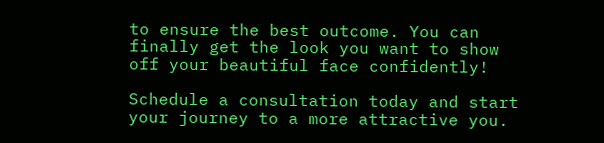to ensure the best outcome. You can finally get the look you want to show off your beautiful face confidently!

Schedule a consultation today and start your journey to a more attractive you.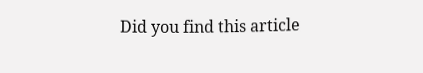Did you find this article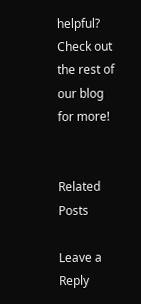helpful? Check out the rest of our blog for more!


Related Posts

Leave a Reply